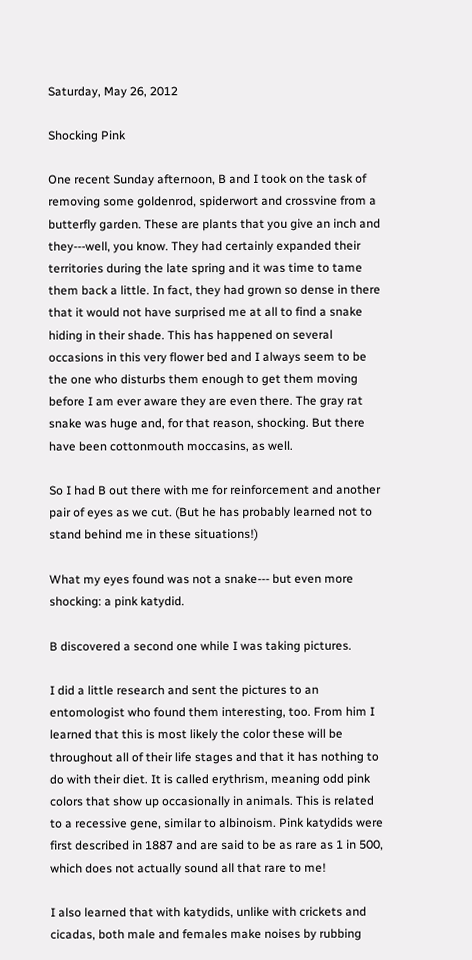Saturday, May 26, 2012

Shocking Pink

One recent Sunday afternoon, B and I took on the task of removing some goldenrod, spiderwort and crossvine from a butterfly garden. These are plants that you give an inch and they---well, you know. They had certainly expanded their territories during the late spring and it was time to tame them back a little. In fact, they had grown so dense in there that it would not have surprised me at all to find a snake hiding in their shade. This has happened on several occasions in this very flower bed and I always seem to be the one who disturbs them enough to get them moving before I am ever aware they are even there. The gray rat snake was huge and, for that reason, shocking. But there have been cottonmouth moccasins, as well.

So I had B out there with me for reinforcement and another pair of eyes as we cut. (But he has probably learned not to stand behind me in these situations!)

What my eyes found was not a snake--- but even more shocking: a pink katydid.

B discovered a second one while I was taking pictures.

I did a little research and sent the pictures to an entomologist who found them interesting, too. From him I learned that this is most likely the color these will be throughout all of their life stages and that it has nothing to do with their diet. It is called erythrism, meaning odd pink colors that show up occasionally in animals. This is related to a recessive gene, similar to albinoism. Pink katydids were first described in 1887 and are said to be as rare as 1 in 500, which does not actually sound all that rare to me!

I also learned that with katydids, unlike with crickets and cicadas, both male and females make noises by rubbing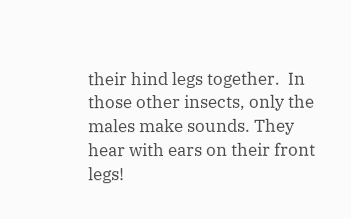their hind legs together.  In those other insects, only the males make sounds. They hear with ears on their front legs!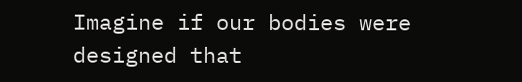Imagine if our bodies were designed that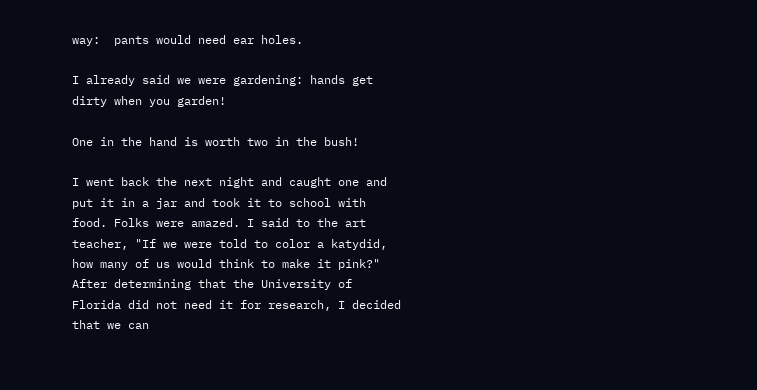way:  pants would need ear holes.

I already said we were gardening: hands get dirty when you garden!

One in the hand is worth two in the bush!

I went back the next night and caught one and put it in a jar and took it to school with food. Folks were amazed. I said to the art teacher, "If we were told to color a katydid, how many of us would think to make it pink?" After determining that the University of Florida did not need it for research, I decided that we can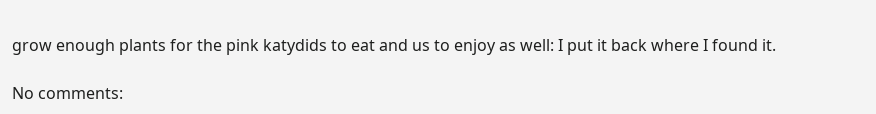grow enough plants for the pink katydids to eat and us to enjoy as well: I put it back where I found it.

No comments: